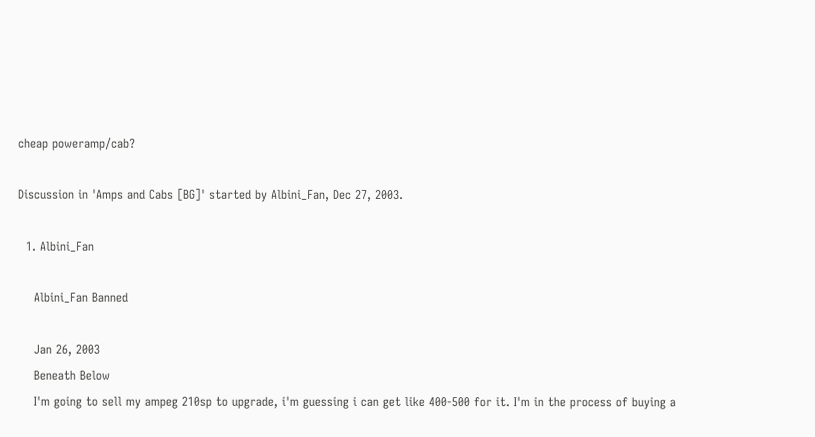cheap poweramp/cab?

Discussion in 'Amps and Cabs [BG]' started by Albini_Fan, Dec 27, 2003.

  1. Albini_Fan

    Albini_Fan Banned

    Jan 26, 2003
    Beneath Below
    I'm going to sell my ampeg 210sp to upgrade, i'm guessing i can get like 400-500 for it. I'm in the process of buying a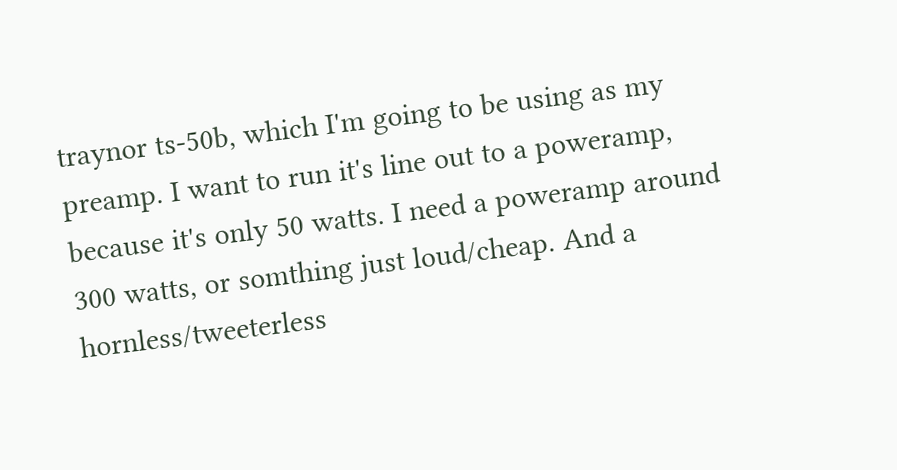traynor ts-50b, which I'm going to be using as my preamp. I want to run it's line out to a poweramp, because it's only 50 watts. I need a poweramp around 300 watts, or somthing just loud/cheap. And a hornless/tweeterless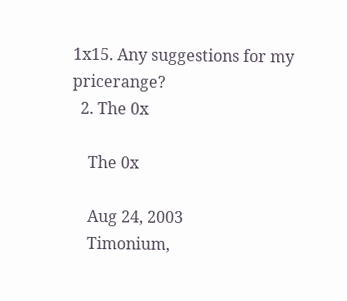1x15. Any suggestions for my pricerange?
  2. The 0x

    The 0x

    Aug 24, 2003
    Timonium,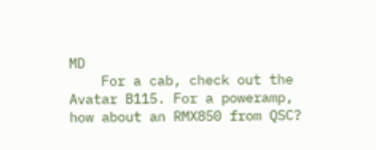MD
    For a cab, check out the Avatar B115. For a poweramp, how about an RMX850 from QSC?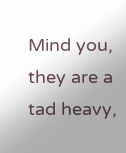Mind you, they are a tad heavy,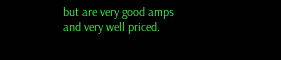but are very good amps and very well priced.